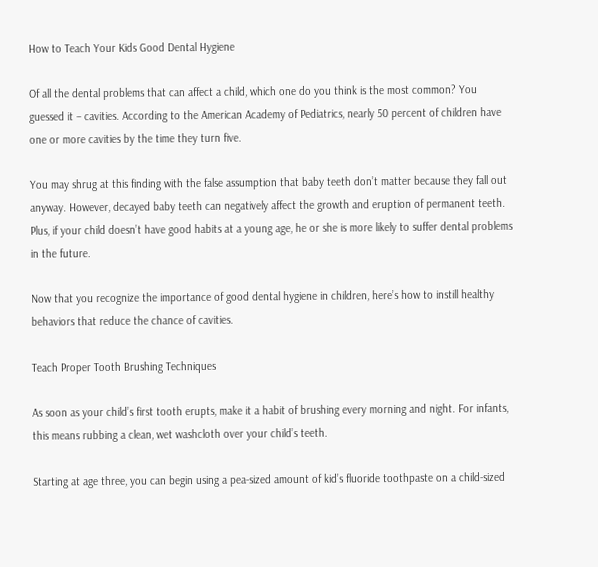How to Teach Your Kids Good Dental Hygiene

Of all the dental problems that can affect a child, which one do you think is the most common? You guessed it – cavities. According to the American Academy of Pediatrics, nearly 50 percent of children have one or more cavities by the time they turn five.

You may shrug at this finding with the false assumption that baby teeth don’t matter because they fall out anyway. However, decayed baby teeth can negatively affect the growth and eruption of permanent teeth. Plus, if your child doesn’t have good habits at a young age, he or she is more likely to suffer dental problems in the future.

Now that you recognize the importance of good dental hygiene in children, here’s how to instill healthy behaviors that reduce the chance of cavities.

Teach Proper Tooth Brushing Techniques

As soon as your child’s first tooth erupts, make it a habit of brushing every morning and night. For infants, this means rubbing a clean, wet washcloth over your child’s teeth.

Starting at age three, you can begin using a pea-sized amount of kid’s fluoride toothpaste on a child-sized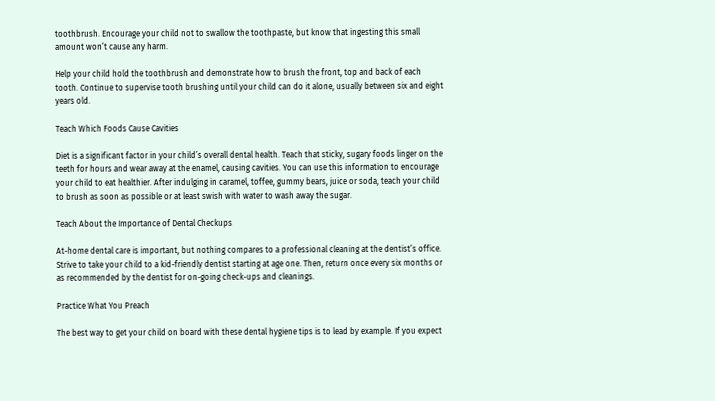toothbrush. Encourage your child not to swallow the toothpaste, but know that ingesting this small amount won’t cause any harm.

Help your child hold the toothbrush and demonstrate how to brush the front, top and back of each tooth. Continue to supervise tooth brushing until your child can do it alone, usually between six and eight years old.

Teach Which Foods Cause Cavities

Diet is a significant factor in your child’s overall dental health. Teach that sticky, sugary foods linger on the teeth for hours and wear away at the enamel, causing cavities. You can use this information to encourage your child to eat healthier. After indulging in caramel, toffee, gummy bears, juice or soda, teach your child to brush as soon as possible or at least swish with water to wash away the sugar.

Teach About the Importance of Dental Checkups

At-home dental care is important, but nothing compares to a professional cleaning at the dentist’s office. Strive to take your child to a kid-friendly dentist starting at age one. Then, return once every six months or as recommended by the dentist for on-going check-ups and cleanings.

Practice What You Preach

The best way to get your child on board with these dental hygiene tips is to lead by example. If you expect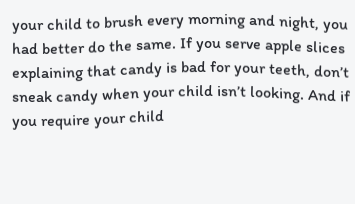your child to brush every morning and night, you had better do the same. If you serve apple slices explaining that candy is bad for your teeth, don’t sneak candy when your child isn’t looking. And if you require your child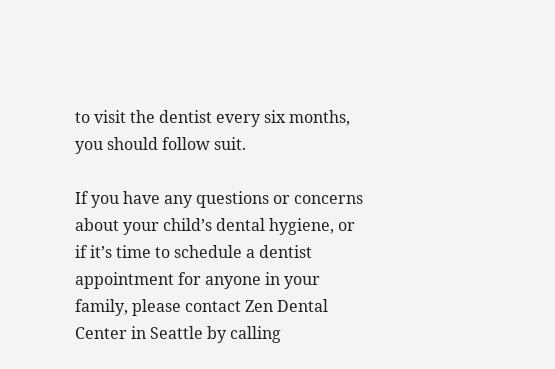to visit the dentist every six months, you should follow suit.

If you have any questions or concerns about your child’s dental hygiene, or if it’s time to schedule a dentist appointment for anyone in your family, please contact Zen Dental Center in Seattle by calling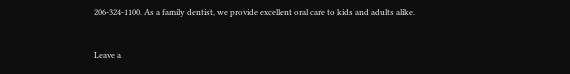206-324-1100. As a family dentist, we provide excellent oral care to kids and adults alike.


Leave a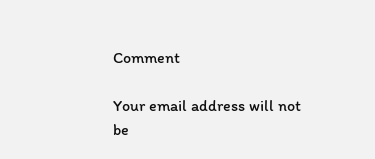Comment

Your email address will not be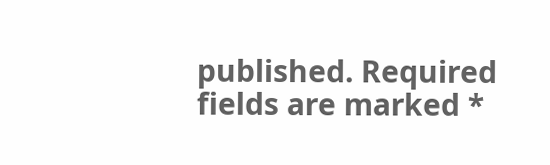published. Required fields are marked *